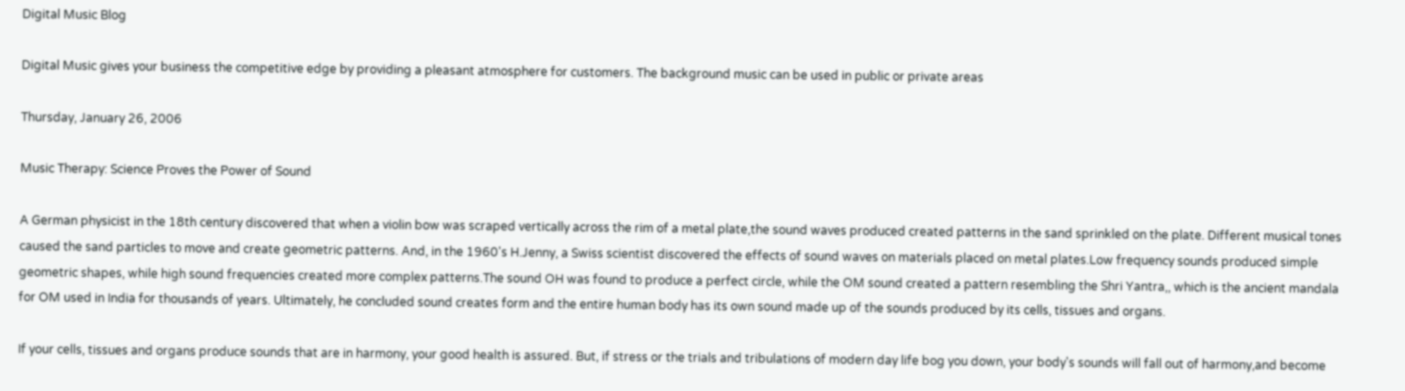Digital Music Blog

Digital Music gives your business the competitive edge by providing a pleasant atmosphere for customers. The background music can be used in public or private areas

Thursday, January 26, 2006

Music Therapy: Science Proves the Power of Sound

A German physicist in the 18th century discovered that when a violin bow was scraped vertically across the rim of a metal plate,the sound waves produced created patterns in the sand sprinkled on the plate. Different musical tones caused the sand particles to move and create geometric patterns. And, in the 1960's H.Jenny, a Swiss scientist discovered the effects of sound waves on materials placed on metal plates.Low frequency sounds produced simple geometric shapes, while high sound frequencies created more complex patterns.The sound OH was found to produce a perfect circle, while the OM sound created a pattern resembling the Shri Yantra,, which is the ancient mandala for OM used in India for thousands of years. Ultimately, he concluded sound creates form and the entire human body has its own sound made up of the sounds produced by its cells, tissues and organs.

If your cells, tissues and organs produce sounds that are in harmony, your good health is assured. But, if stress or the trials and tribulations of modern day life bog you down, your body's sounds will fall out of harmony,and become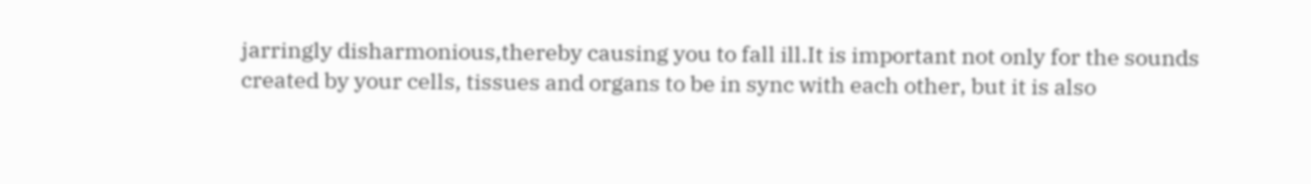jarringly disharmonious,thereby causing you to fall ill.It is important not only for the sounds created by your cells, tissues and organs to be in sync with each other, but it is also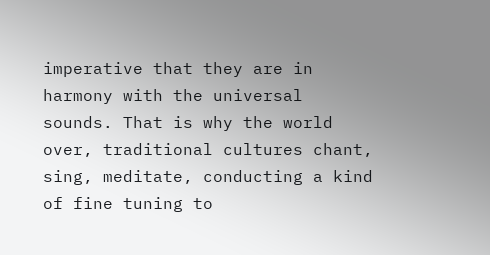imperative that they are in harmony with the universal sounds. That is why the world over, traditional cultures chant, sing, meditate, conducting a kind of fine tuning to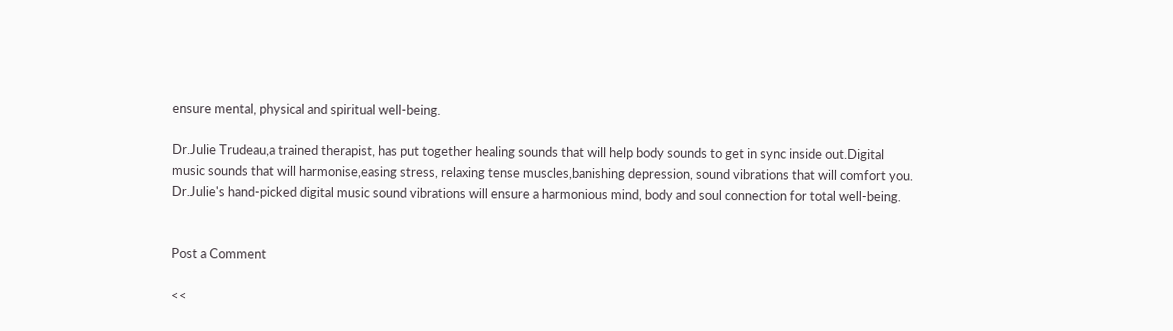ensure mental, physical and spiritual well-being.

Dr.Julie Trudeau,a trained therapist, has put together healing sounds that will help body sounds to get in sync inside out.Digital music sounds that will harmonise,easing stress, relaxing tense muscles,banishing depression, sound vibrations that will comfort you. Dr.Julie's hand-picked digital music sound vibrations will ensure a harmonious mind, body and soul connection for total well-being.


Post a Comment

<<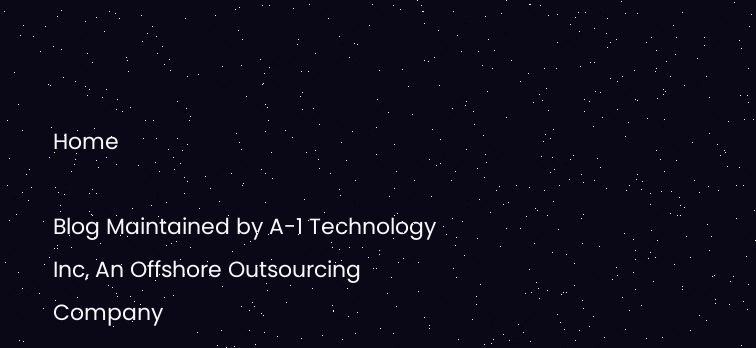Home

Blog Maintained by A-1 Technology Inc, An Offshore Outsourcing Company